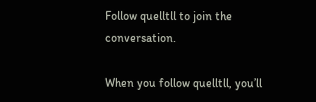Follow quelltll to join the conversation.

When you follow quelltll, you’ll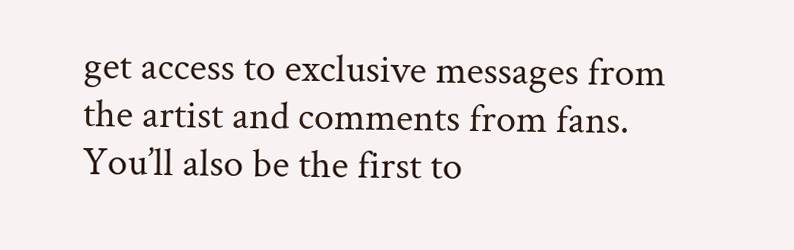get access to exclusive messages from the artist and comments from fans. You’ll also be the first to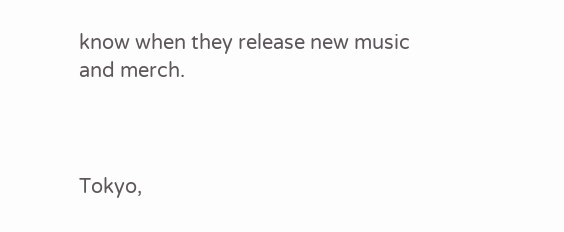know when they release new music and merch.



Tokyo,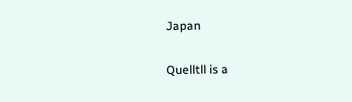Japan

Quelltll is a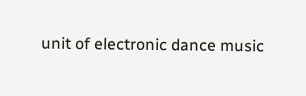unit of electronic dance music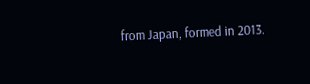from Japan, formed in 2013.